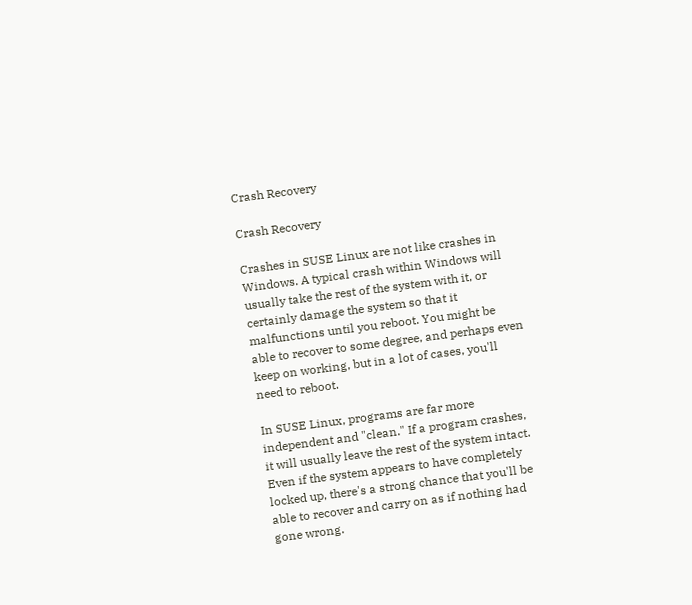Crash Recovery

Crash Recovery

Crashes in SUSE Linux are not like crashes in Windows. A typical crash within Windows will usually take the rest of the system with it, or certainly damage the system so that it malfunctions until you reboot. You might be able to recover to some degree, and perhaps even keep on working, but in a lot of cases, you'll need to reboot.

In SUSE Linux, programs are far more independent and "clean." If a program crashes, it will usually leave the rest of the system intact. Even if the system appears to have completely locked up, there's a strong chance that you'll be able to recover and carry on as if nothing had gone wrong.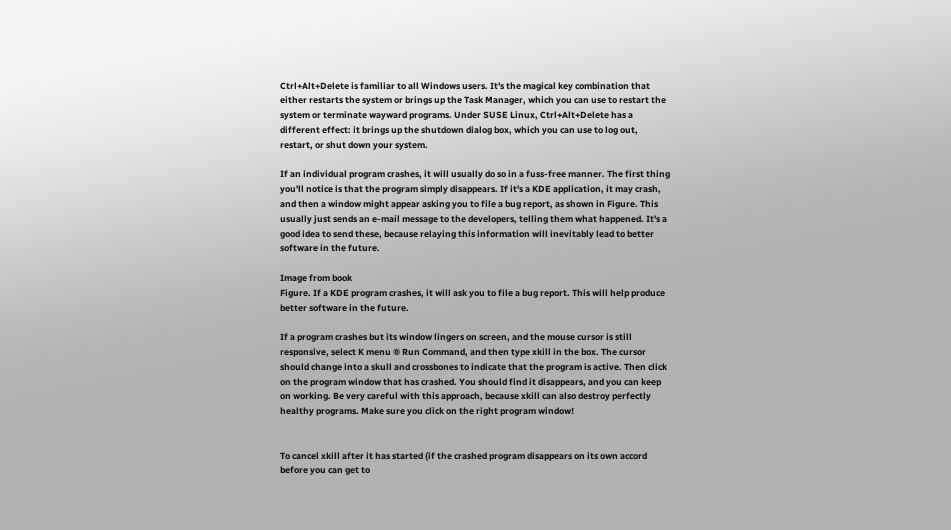Ctrl+Alt+Delete is familiar to all Windows users. It's the magical key combination that either restarts the system or brings up the Task Manager, which you can use to restart the system or terminate wayward programs. Under SUSE Linux, Ctrl+Alt+Delete has a different effect: it brings up the shutdown dialog box, which you can use to log out, restart, or shut down your system.

If an individual program crashes, it will usually do so in a fuss-free manner. The first thing you'll notice is that the program simply disappears. If it's a KDE application, it may crash, and then a window might appear asking you to file a bug report, as shown in Figure. This usually just sends an e-mail message to the developers, telling them what happened. It's a good idea to send these, because relaying this information will inevitably lead to better software in the future.

Image from book
Figure. If a KDE program crashes, it will ask you to file a bug report. This will help produce better software in the future.

If a program crashes but its window lingers on screen, and the mouse cursor is still responsive, select K menu ® Run Command, and then type xkill in the box. The cursor should change into a skull and crossbones to indicate that the program is active. Then click on the program window that has crashed. You should find it disappears, and you can keep on working. Be very careful with this approach, because xkill can also destroy perfectly healthy programs. Make sure you click on the right program window!


To cancel xkill after it has started (if the crashed program disappears on its own accord before you can get to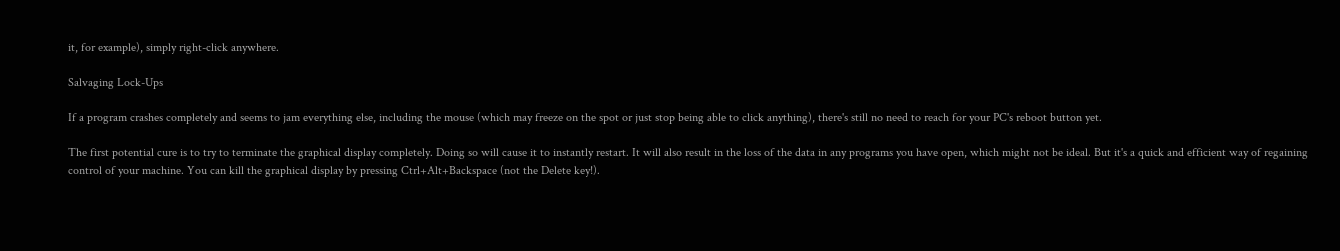it, for example), simply right-click anywhere.

Salvaging Lock-Ups

If a program crashes completely and seems to jam everything else, including the mouse (which may freeze on the spot or just stop being able to click anything), there's still no need to reach for your PC's reboot button yet.

The first potential cure is to try to terminate the graphical display completely. Doing so will cause it to instantly restart. It will also result in the loss of the data in any programs you have open, which might not be ideal. But it's a quick and efficient way of regaining control of your machine. You can kill the graphical display by pressing Ctrl+Alt+Backspace (not the Delete key!).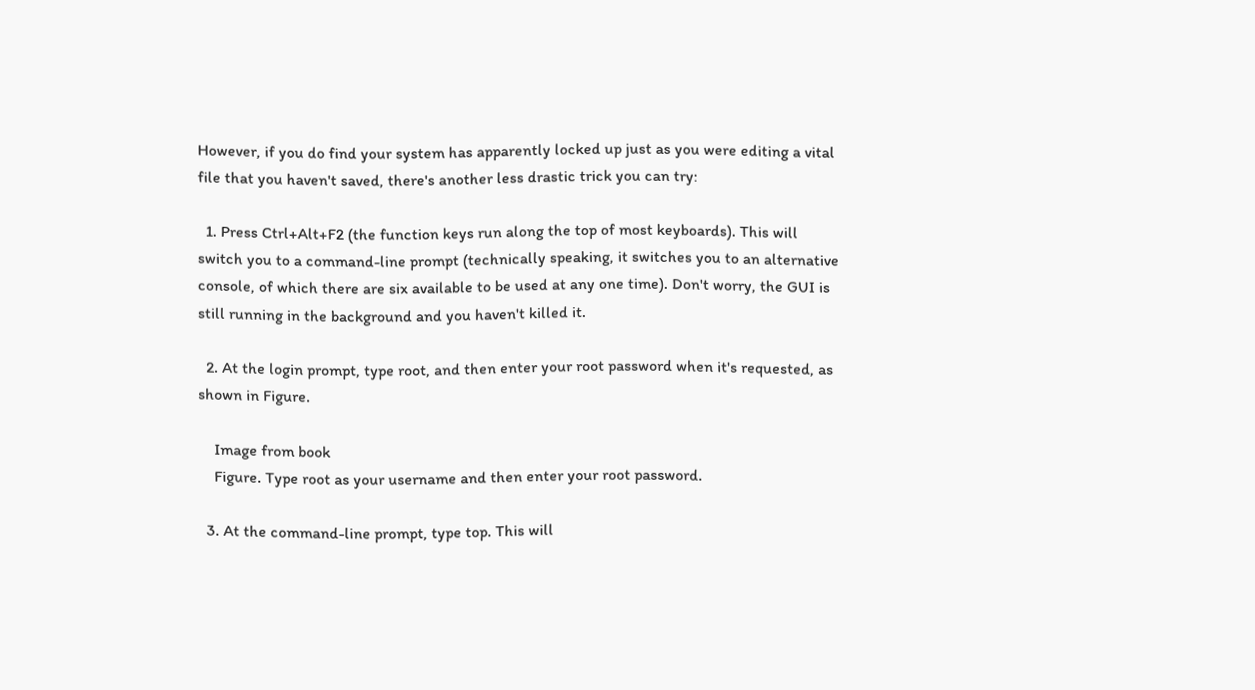However, if you do find your system has apparently locked up just as you were editing a vital file that you haven't saved, there's another less drastic trick you can try:

  1. Press Ctrl+Alt+F2 (the function keys run along the top of most keyboards). This will switch you to a command-line prompt (technically speaking, it switches you to an alternative console, of which there are six available to be used at any one time). Don't worry, the GUI is still running in the background and you haven't killed it.

  2. At the login prompt, type root, and then enter your root password when it's requested, as shown in Figure.

    Image from book
    Figure. Type root as your username and then enter your root password.

  3. At the command-line prompt, type top. This will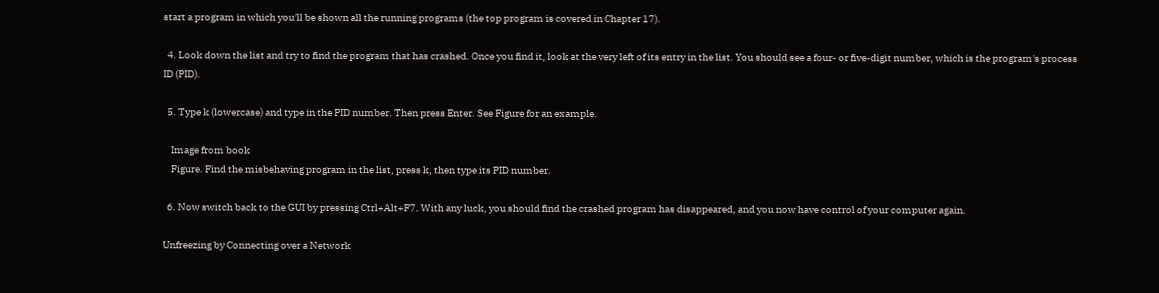start a program in which you'll be shown all the running programs (the top program is covered in Chapter 17).

  4. Look down the list and try to find the program that has crashed. Once you find it, look at the very left of its entry in the list. You should see a four- or five-digit number, which is the program's process ID (PID).

  5. Type k (lowercase) and type in the PID number. Then press Enter. See Figure for an example.

    Image from book
    Figure. Find the misbehaving program in the list, press k, then type its PID number.

  6. Now switch back to the GUI by pressing Ctrl+Alt+F7. With any luck, you should find the crashed program has disappeared, and you now have control of your computer again.

Unfreezing by Connecting over a Network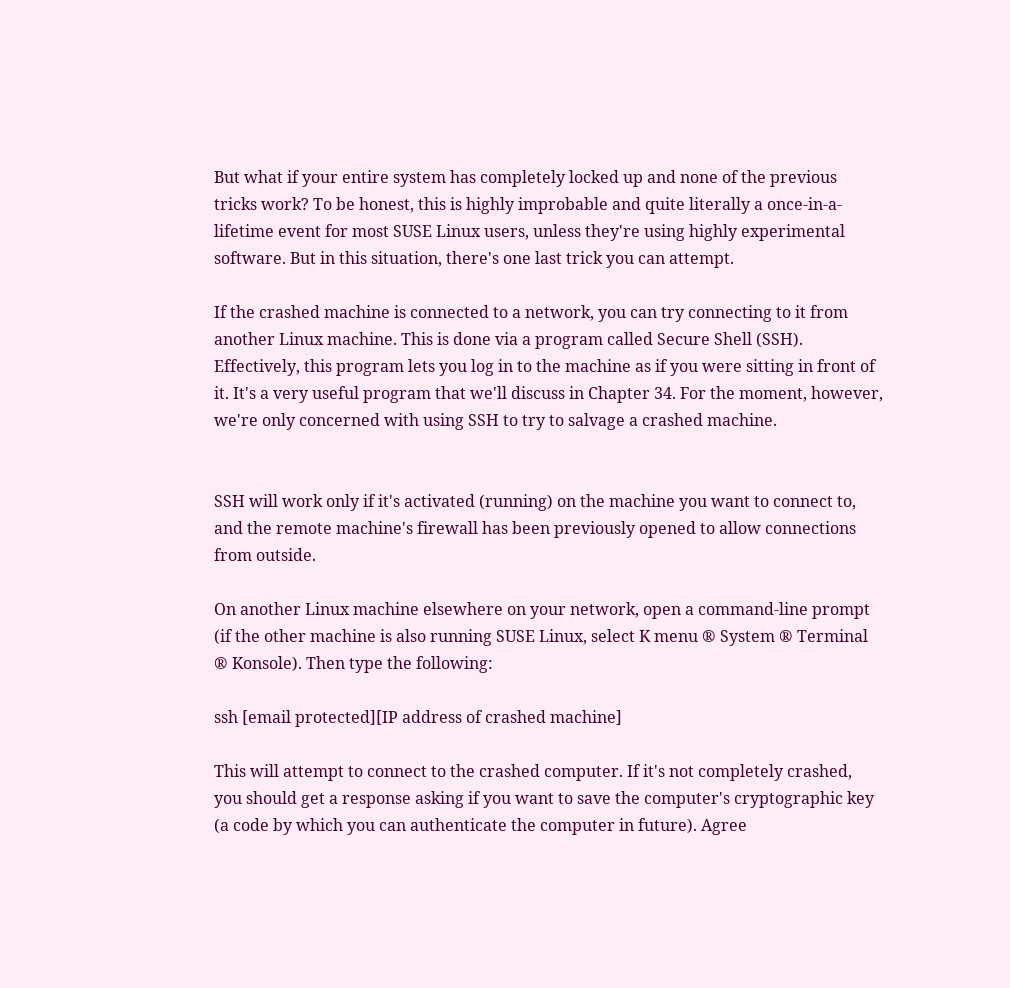But what if your entire system has completely locked up and none of the previous tricks work? To be honest, this is highly improbable and quite literally a once-in-a-lifetime event for most SUSE Linux users, unless they're using highly experimental software. But in this situation, there's one last trick you can attempt.

If the crashed machine is connected to a network, you can try connecting to it from another Linux machine. This is done via a program called Secure Shell (SSH). Effectively, this program lets you log in to the machine as if you were sitting in front of it. It's a very useful program that we'll discuss in Chapter 34. For the moment, however, we're only concerned with using SSH to try to salvage a crashed machine.


SSH will work only if it's activated (running) on the machine you want to connect to, and the remote machine's firewall has been previously opened to allow connections from outside.

On another Linux machine elsewhere on your network, open a command-line prompt (if the other machine is also running SUSE Linux, select K menu ® System ® Terminal ® Konsole). Then type the following:

ssh [email protected][IP address of crashed machine]

This will attempt to connect to the crashed computer. If it's not completely crashed, you should get a response asking if you want to save the computer's cryptographic key (a code by which you can authenticate the computer in future). Agree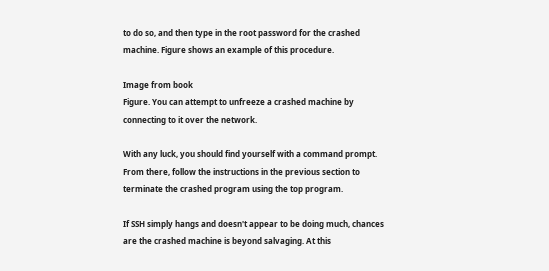to do so, and then type in the root password for the crashed machine. Figure shows an example of this procedure.

Image from book
Figure. You can attempt to unfreeze a crashed machine by connecting to it over the network.

With any luck, you should find yourself with a command prompt. From there, follow the instructions in the previous section to terminate the crashed program using the top program.

If SSH simply hangs and doesn't appear to be doing much, chances are the crashed machine is beyond salvaging. At this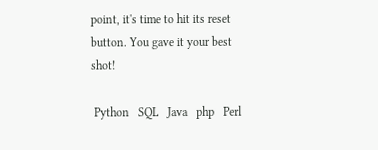point, it's time to hit its reset button. You gave it your best shot!

 Python   SQL   Java   php   Perl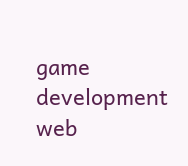game development   web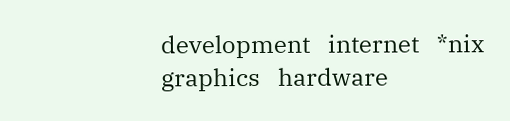development   internet   *nix   graphics   hardware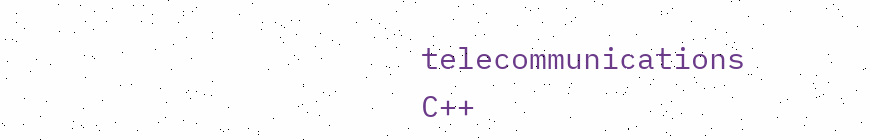telecommunications   C++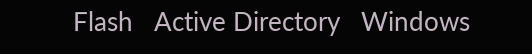Flash   Active Directory   Windows